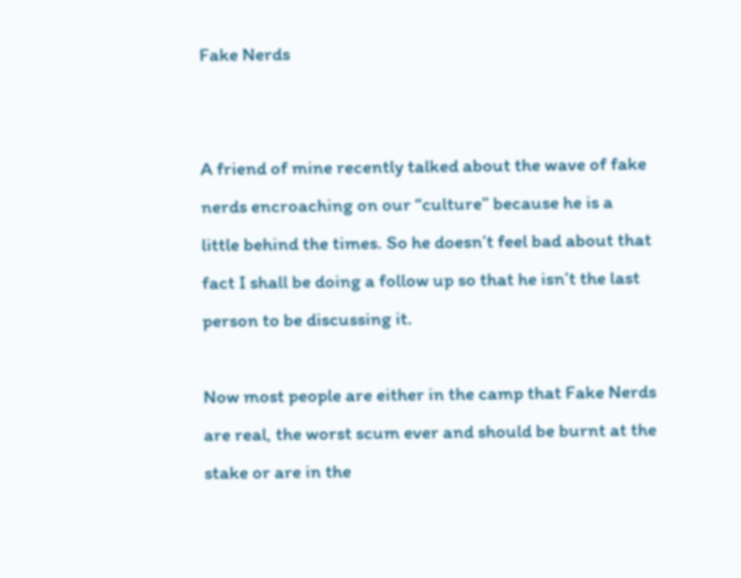Fake Nerds


A friend of mine recently talked about the wave of fake nerds encroaching on our “culture” because he is a little behind the times. So he doesn’t feel bad about that fact I shall be doing a follow up so that he isn’t the last person to be discussing it.

Now most people are either in the camp that Fake Nerds are real, the worst scum ever and should be burnt at the stake or are in the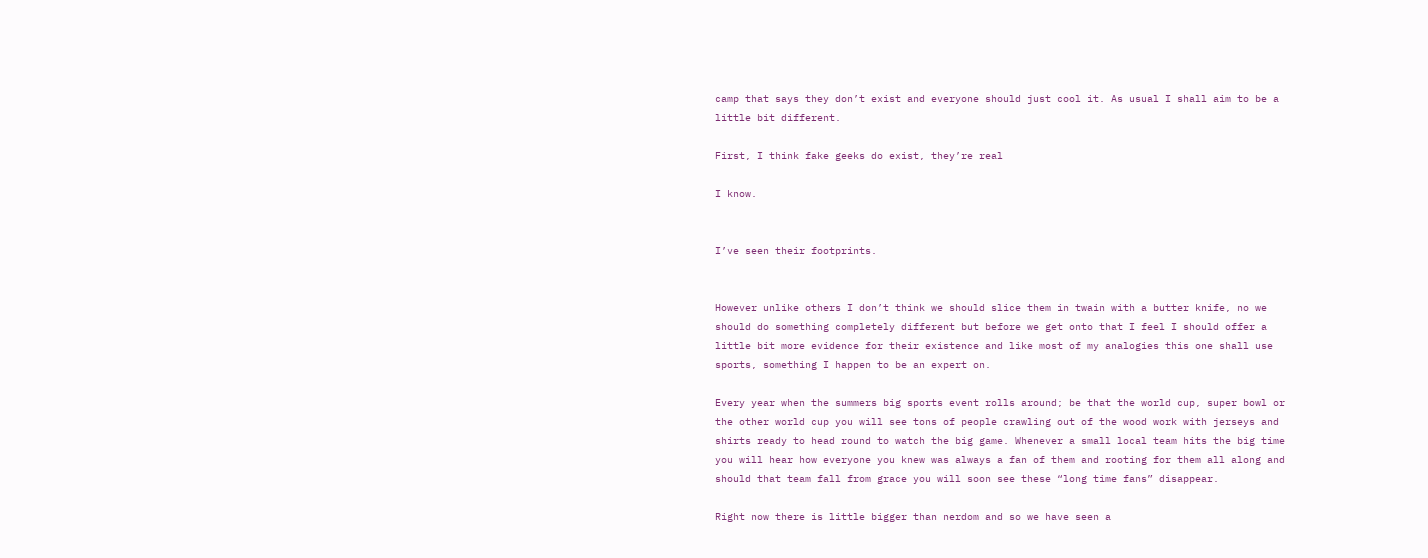camp that says they don’t exist and everyone should just cool it. As usual I shall aim to be a little bit different.

First, I think fake geeks do exist, they’re real

I know.


I’ve seen their footprints.


However unlike others I don’t think we should slice them in twain with a butter knife, no we should do something completely different but before we get onto that I feel I should offer a little bit more evidence for their existence and like most of my analogies this one shall use sports, something I happen to be an expert on.

Every year when the summers big sports event rolls around; be that the world cup, super bowl or the other world cup you will see tons of people crawling out of the wood work with jerseys and shirts ready to head round to watch the big game. Whenever a small local team hits the big time you will hear how everyone you knew was always a fan of them and rooting for them all along and should that team fall from grace you will soon see these “long time fans” disappear.

Right now there is little bigger than nerdom and so we have seen a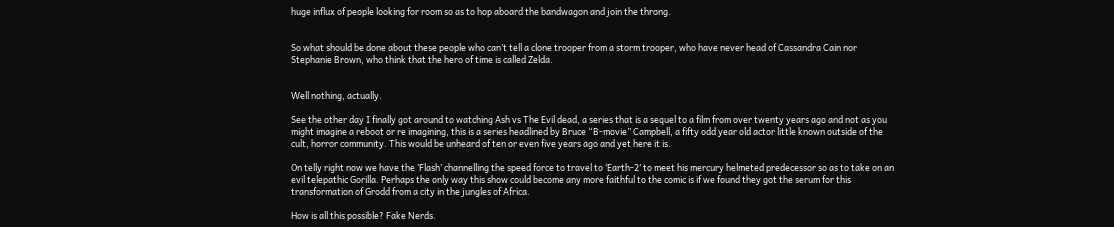huge influx of people looking for room so as to hop aboard the bandwagon and join the throng.


So what should be done about these people who can’t tell a clone trooper from a storm trooper, who have never head of Cassandra Cain nor Stephanie Brown, who think that the hero of time is called Zelda.


Well nothing, actually.

See the other day I finally got around to watching Ash vs The Evil dead, a series that is a sequel to a film from over twenty years ago and not as you might imagine a reboot or re imagining, this is a series headlined by Bruce “B-movie” Campbell, a fifty odd year old actor little known outside of the cult, horror community. This would be unheard of ten or even five years ago and yet here it is.

On telly right now we have the ‘Flash’ channelling the speed force to travel to ‘Earth-2’ to meet his mercury helmeted predecessor so as to take on an evil telepathic Gorilla. Perhaps the only way this show could become any more faithful to the comic is if we found they got the serum for this transformation of Grodd from a city in the jungles of Africa.

How is all this possible? Fake Nerds.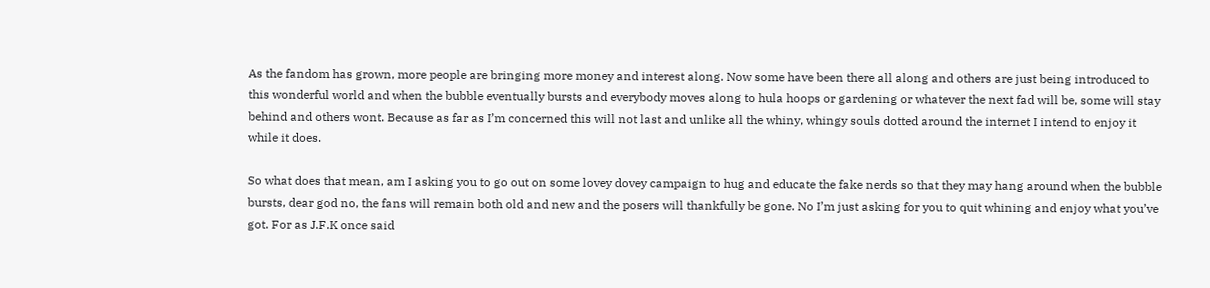As the fandom has grown, more people are bringing more money and interest along. Now some have been there all along and others are just being introduced to this wonderful world and when the bubble eventually bursts and everybody moves along to hula hoops or gardening or whatever the next fad will be, some will stay behind and others wont. Because as far as I’m concerned this will not last and unlike all the whiny, whingy souls dotted around the internet I intend to enjoy it while it does.

So what does that mean, am I asking you to go out on some lovey dovey campaign to hug and educate the fake nerds so that they may hang around when the bubble bursts, dear god no, the fans will remain both old and new and the posers will thankfully be gone. No I’m just asking for you to quit whining and enjoy what you’ve got. For as J.F.K once said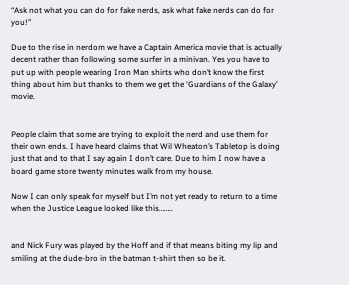“Ask not what you can do for fake nerds, ask what fake nerds can do for you!”

Due to the rise in nerdom we have a Captain America movie that is actually decent rather than following some surfer in a minivan. Yes you have to put up with people wearing Iron Man shirts who don’t know the first thing about him but thanks to them we get the ‘Guardians of the Galaxy’ movie.


People claim that some are trying to exploit the nerd and use them for their own ends. I have heard claims that Wil Wheaton’s Tabletop is doing just that and to that I say again I don’t care. Due to him I now have a board game store twenty minutes walk from my house.

Now I can only speak for myself but I’m not yet ready to return to a time when the Justice League looked like this……..


and Nick Fury was played by the Hoff and if that means biting my lip and smiling at the dude-bro in the batman t-shirt then so be it.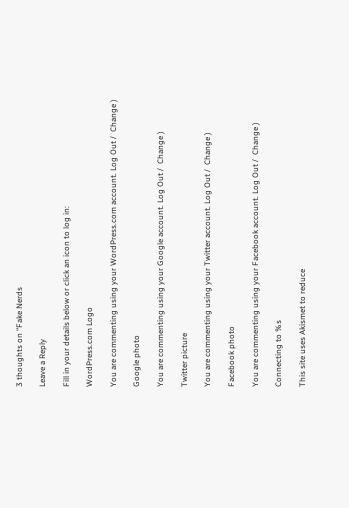3 thoughts on “Fake Nerds

Leave a Reply

Fill in your details below or click an icon to log in:

WordPress.com Logo

You are commenting using your WordPress.com account. Log Out /  Change )

Google photo

You are commenting using your Google account. Log Out /  Change )

Twitter picture

You are commenting using your Twitter account. Log Out /  Change )

Facebook photo

You are commenting using your Facebook account. Log Out /  Change )

Connecting to %s

This site uses Akismet to reduce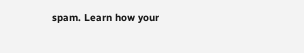spam. Learn how your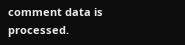comment data is processed.